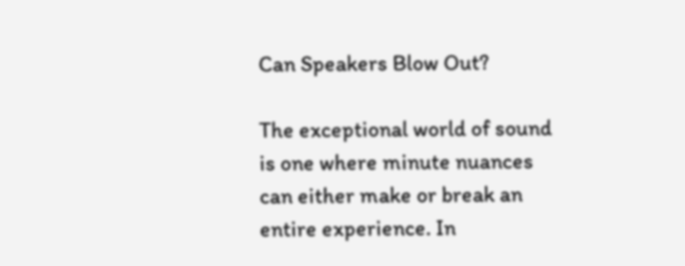Can Speakers Blow Out?

The exceptional world of sound is one where minute nuances can either make or break an entire experience. In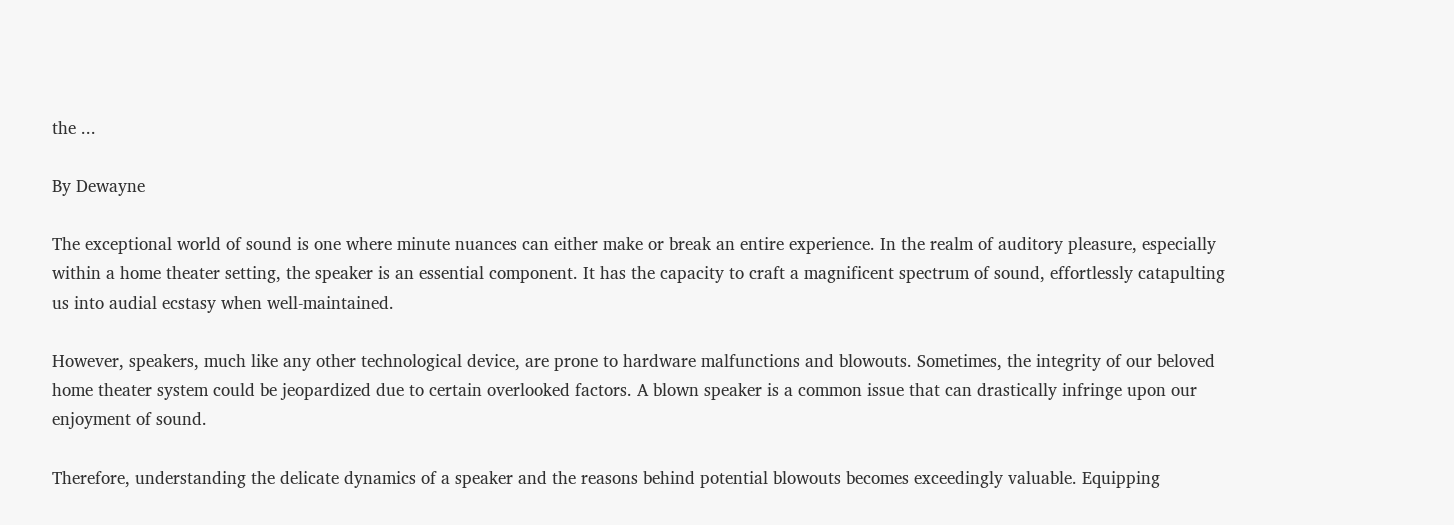the ...

By Dewayne

The exceptional world of sound is one where minute nuances can either make or break an entire experience. In the realm of auditory pleasure, especially within a home theater setting, the speaker is an essential component. It has the capacity to craft a magnificent spectrum of sound, effortlessly catapulting us into audial ecstasy when well-maintained.

However, speakers, much like any other technological device, are prone to hardware malfunctions and blowouts. Sometimes, the integrity of our beloved home theater system could be jeopardized due to certain overlooked factors. A blown speaker is a common issue that can drastically infringe upon our enjoyment of sound.

Therefore, understanding the delicate dynamics of a speaker and the reasons behind potential blowouts becomes exceedingly valuable. Equipping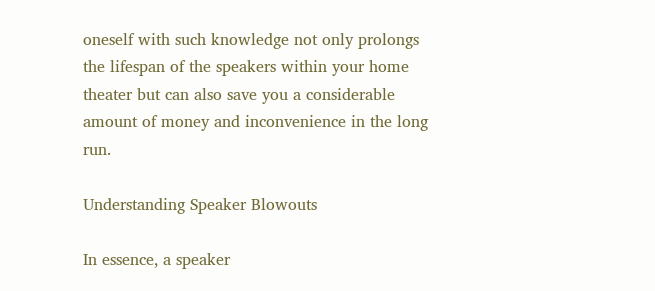oneself with such knowledge not only prolongs the lifespan of the speakers within your home theater but can also save you a considerable amount of money and inconvenience in the long run.

Understanding Speaker Blowouts

In essence, a speaker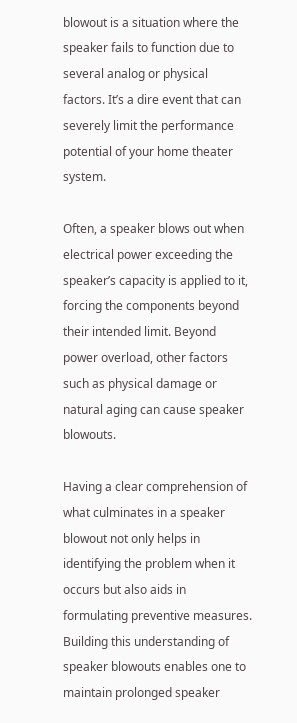blowout is a situation where the speaker fails to function due to several analog or physical factors. It’s a dire event that can severely limit the performance potential of your home theater system.

Often, a speaker blows out when electrical power exceeding the speaker’s capacity is applied to it, forcing the components beyond their intended limit. Beyond power overload, other factors such as physical damage or natural aging can cause speaker blowouts.

Having a clear comprehension of what culminates in a speaker blowout not only helps in identifying the problem when it occurs but also aids in formulating preventive measures. Building this understanding of speaker blowouts enables one to maintain prolonged speaker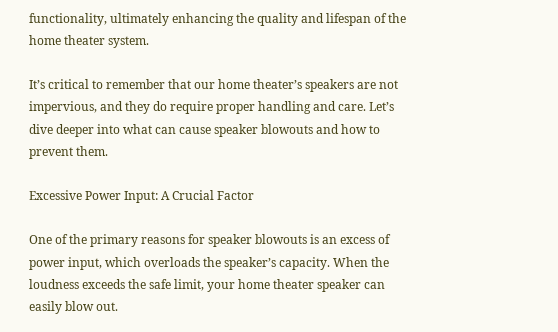functionality, ultimately enhancing the quality and lifespan of the home theater system.

It’s critical to remember that our home theater’s speakers are not impervious, and they do require proper handling and care. Let’s dive deeper into what can cause speaker blowouts and how to prevent them.

Excessive Power Input: A Crucial Factor

One of the primary reasons for speaker blowouts is an excess of power input, which overloads the speaker’s capacity. When the loudness exceeds the safe limit, your home theater speaker can easily blow out.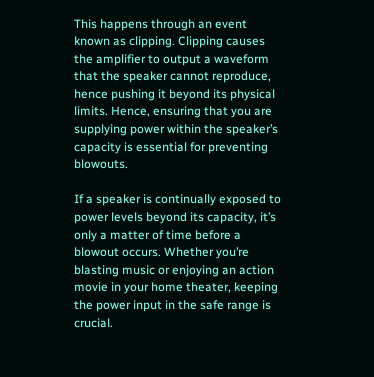This happens through an event known as clipping. Clipping causes the amplifier to output a waveform that the speaker cannot reproduce, hence pushing it beyond its physical limits. Hence, ensuring that you are supplying power within the speaker’s capacity is essential for preventing blowouts.

If a speaker is continually exposed to power levels beyond its capacity, it’s only a matter of time before a blowout occurs. Whether you’re blasting music or enjoying an action movie in your home theater, keeping the power input in the safe range is crucial.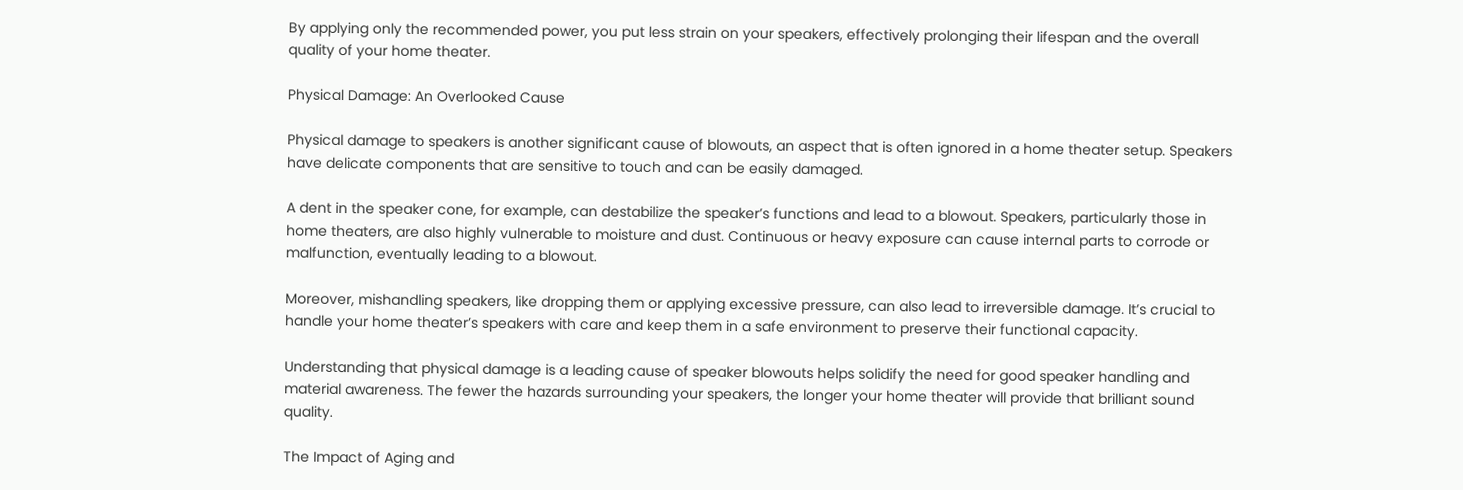By applying only the recommended power, you put less strain on your speakers, effectively prolonging their lifespan and the overall quality of your home theater.

Physical Damage: An Overlooked Cause

Physical damage to speakers is another significant cause of blowouts, an aspect that is often ignored in a home theater setup. Speakers have delicate components that are sensitive to touch and can be easily damaged.

A dent in the speaker cone, for example, can destabilize the speaker’s functions and lead to a blowout. Speakers, particularly those in home theaters, are also highly vulnerable to moisture and dust. Continuous or heavy exposure can cause internal parts to corrode or malfunction, eventually leading to a blowout.

Moreover, mishandling speakers, like dropping them or applying excessive pressure, can also lead to irreversible damage. It’s crucial to handle your home theater’s speakers with care and keep them in a safe environment to preserve their functional capacity.

Understanding that physical damage is a leading cause of speaker blowouts helps solidify the need for good speaker handling and material awareness. The fewer the hazards surrounding your speakers, the longer your home theater will provide that brilliant sound quality.

The Impact of Aging and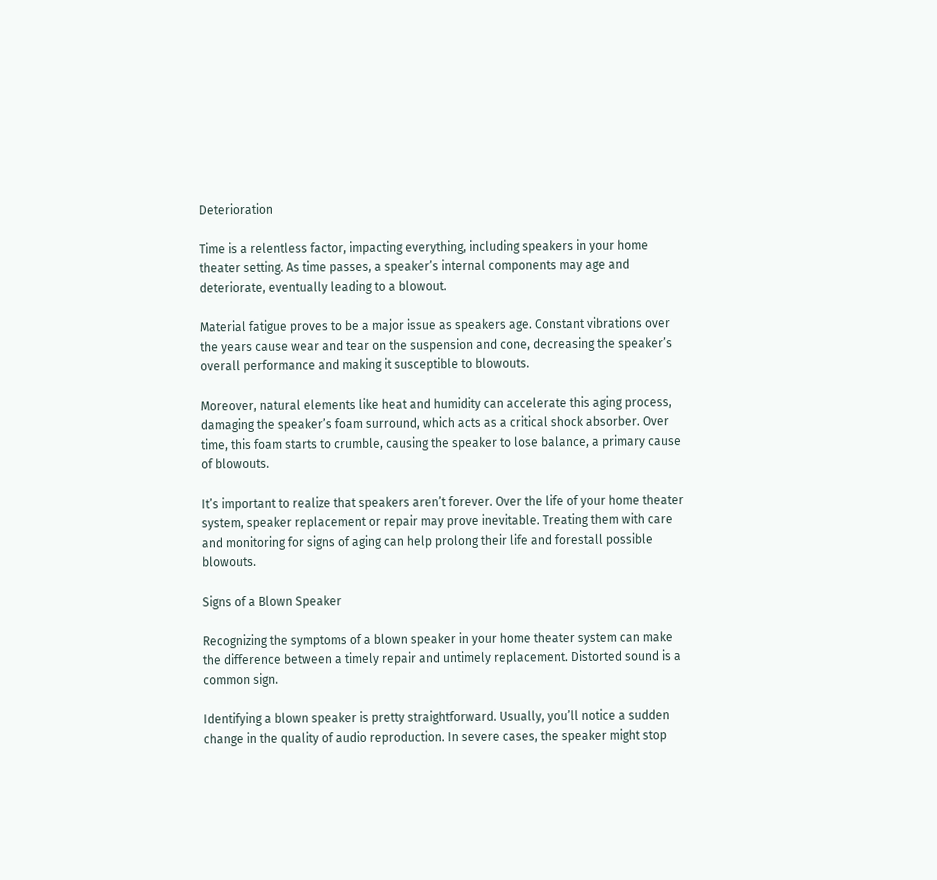Deterioration

Time is a relentless factor, impacting everything, including speakers in your home theater setting. As time passes, a speaker’s internal components may age and deteriorate, eventually leading to a blowout.

Material fatigue proves to be a major issue as speakers age. Constant vibrations over the years cause wear and tear on the suspension and cone, decreasing the speaker’s overall performance and making it susceptible to blowouts.

Moreover, natural elements like heat and humidity can accelerate this aging process, damaging the speaker’s foam surround, which acts as a critical shock absorber. Over time, this foam starts to crumble, causing the speaker to lose balance, a primary cause of blowouts.

It’s important to realize that speakers aren’t forever. Over the life of your home theater system, speaker replacement or repair may prove inevitable. Treating them with care and monitoring for signs of aging can help prolong their life and forestall possible blowouts.

Signs of a Blown Speaker

Recognizing the symptoms of a blown speaker in your home theater system can make the difference between a timely repair and untimely replacement. Distorted sound is a common sign.

Identifying a blown speaker is pretty straightforward. Usually, you’ll notice a sudden change in the quality of audio reproduction. In severe cases, the speaker might stop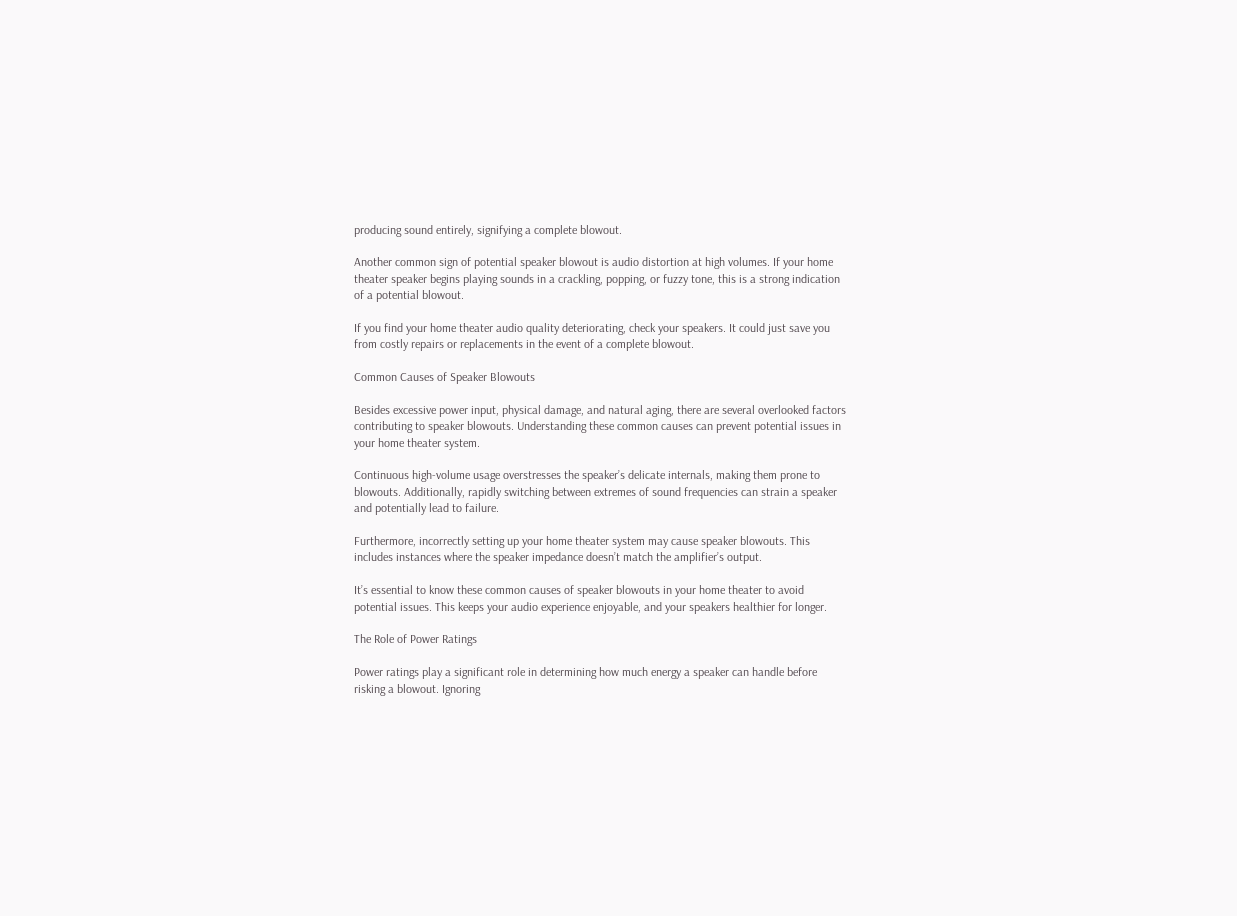producing sound entirely, signifying a complete blowout.

Another common sign of potential speaker blowout is audio distortion at high volumes. If your home theater speaker begins playing sounds in a crackling, popping, or fuzzy tone, this is a strong indication of a potential blowout.

If you find your home theater audio quality deteriorating, check your speakers. It could just save you from costly repairs or replacements in the event of a complete blowout.

Common Causes of Speaker Blowouts

Besides excessive power input, physical damage, and natural aging, there are several overlooked factors contributing to speaker blowouts. Understanding these common causes can prevent potential issues in your home theater system.

Continuous high-volume usage overstresses the speaker’s delicate internals, making them prone to blowouts. Additionally, rapidly switching between extremes of sound frequencies can strain a speaker and potentially lead to failure.

Furthermore, incorrectly setting up your home theater system may cause speaker blowouts. This includes instances where the speaker impedance doesn’t match the amplifier’s output.

It’s essential to know these common causes of speaker blowouts in your home theater to avoid potential issues. This keeps your audio experience enjoyable, and your speakers healthier for longer.

The Role of Power Ratings

Power ratings play a significant role in determining how much energy a speaker can handle before risking a blowout. Ignoring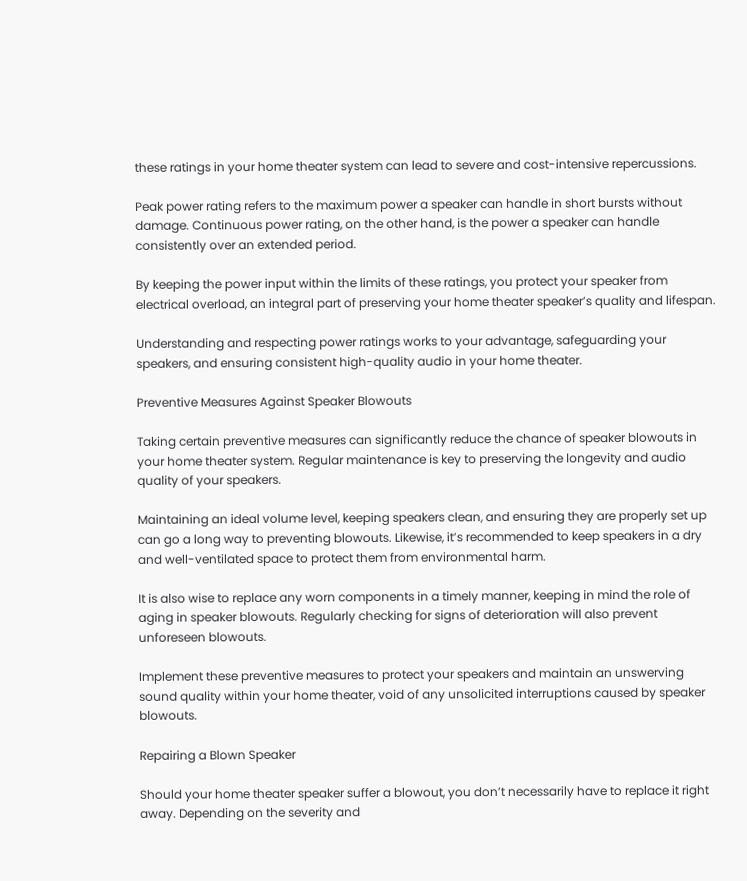these ratings in your home theater system can lead to severe and cost-intensive repercussions.

Peak power rating refers to the maximum power a speaker can handle in short bursts without damage. Continuous power rating, on the other hand, is the power a speaker can handle consistently over an extended period.

By keeping the power input within the limits of these ratings, you protect your speaker from electrical overload, an integral part of preserving your home theater speaker’s quality and lifespan.

Understanding and respecting power ratings works to your advantage, safeguarding your speakers, and ensuring consistent high-quality audio in your home theater.

Preventive Measures Against Speaker Blowouts

Taking certain preventive measures can significantly reduce the chance of speaker blowouts in your home theater system. Regular maintenance is key to preserving the longevity and audio quality of your speakers.

Maintaining an ideal volume level, keeping speakers clean, and ensuring they are properly set up can go a long way to preventing blowouts. Likewise, it’s recommended to keep speakers in a dry and well-ventilated space to protect them from environmental harm.

It is also wise to replace any worn components in a timely manner, keeping in mind the role of aging in speaker blowouts. Regularly checking for signs of deterioration will also prevent unforeseen blowouts.

Implement these preventive measures to protect your speakers and maintain an unswerving sound quality within your home theater, void of any unsolicited interruptions caused by speaker blowouts.

Repairing a Blown Speaker

Should your home theater speaker suffer a blowout, you don’t necessarily have to replace it right away. Depending on the severity and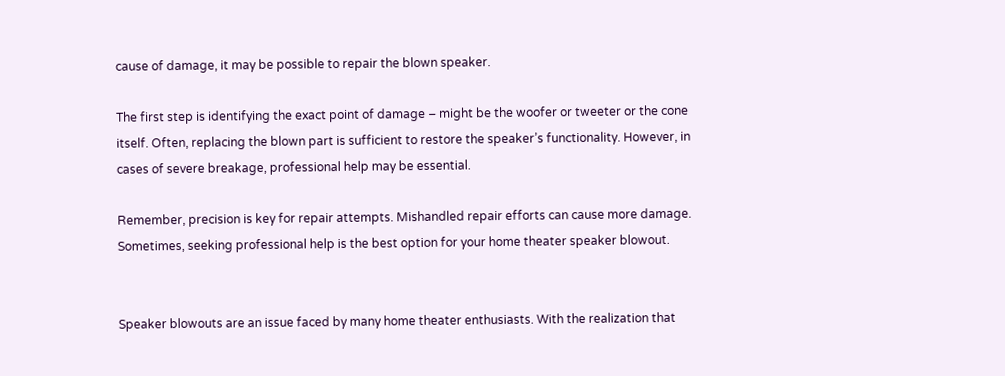cause of damage, it may be possible to repair the blown speaker.

The first step is identifying the exact point of damage – might be the woofer or tweeter or the cone itself. Often, replacing the blown part is sufficient to restore the speaker’s functionality. However, in cases of severe breakage, professional help may be essential.

Remember, precision is key for repair attempts. Mishandled repair efforts can cause more damage. Sometimes, seeking professional help is the best option for your home theater speaker blowout.


Speaker blowouts are an issue faced by many home theater enthusiasts. With the realization that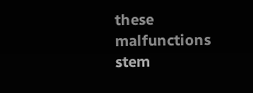these malfunctions stem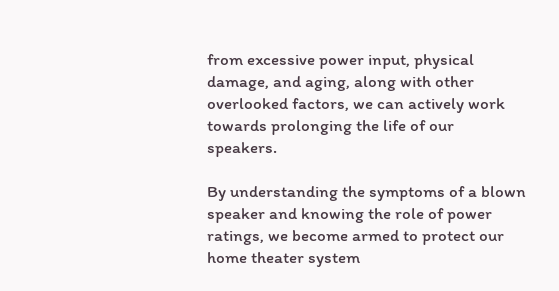from excessive power input, physical damage, and aging, along with other overlooked factors, we can actively work towards prolonging the life of our speakers.

By understanding the symptoms of a blown speaker and knowing the role of power ratings, we become armed to protect our home theater system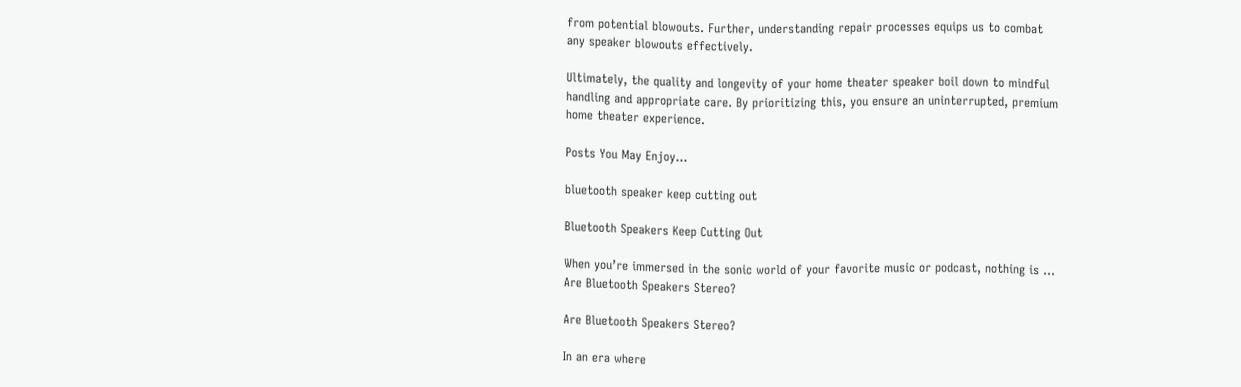from potential blowouts. Further, understanding repair processes equips us to combat any speaker blowouts effectively.

Ultimately, the quality and longevity of your home theater speaker boil down to mindful handling and appropriate care. By prioritizing this, you ensure an uninterrupted, premium home theater experience.

Posts You May Enjoy...

bluetooth speaker keep cutting out

Bluetooth Speakers Keep Cutting Out

When you’re immersed in the sonic world of your favorite music or podcast, nothing is ...
Are Bluetooth Speakers Stereo?

Are Bluetooth Speakers Stereo?

In an era where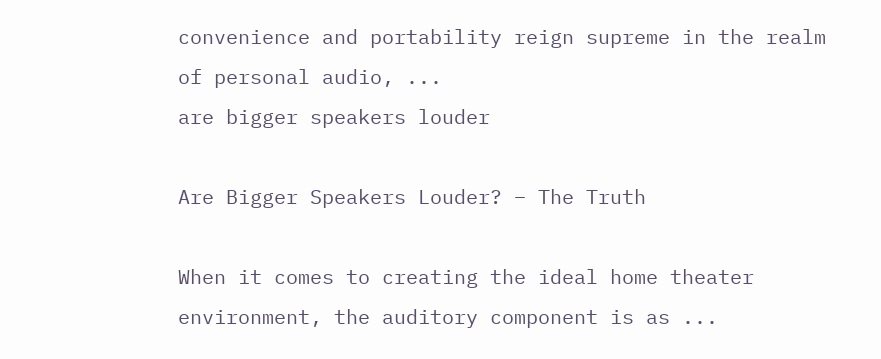convenience and portability reign supreme in the realm of personal audio, ...
are bigger speakers louder

Are Bigger Speakers Louder? – The Truth

When it comes to creating the ideal home theater environment, the auditory component is as ...